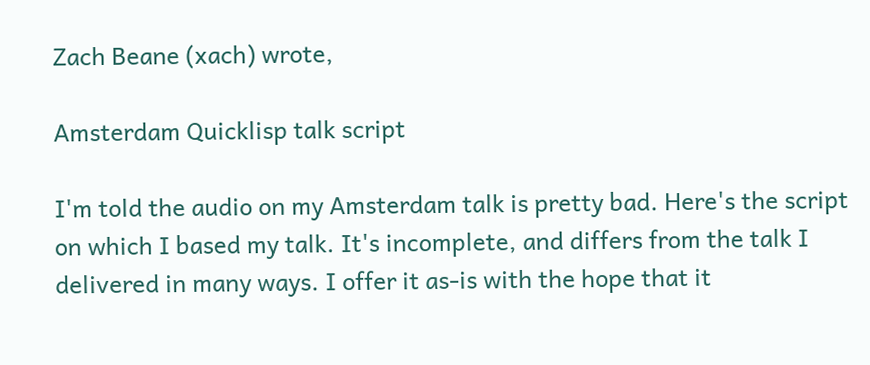Zach Beane (xach) wrote,

Amsterdam Quicklisp talk script

I'm told the audio on my Amsterdam talk is pretty bad. Here's the script on which I based my talk. It's incomplete, and differs from the talk I delivered in many ways. I offer it as-is with the hope that it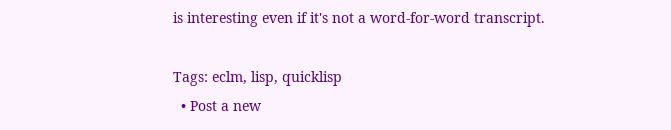is interesting even if it's not a word-for-word transcript.

Tags: eclm, lisp, quicklisp
  • Post a new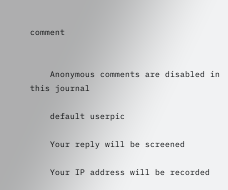comment


    Anonymous comments are disabled in this journal

    default userpic

    Your reply will be screened

    Your IP address will be recorded